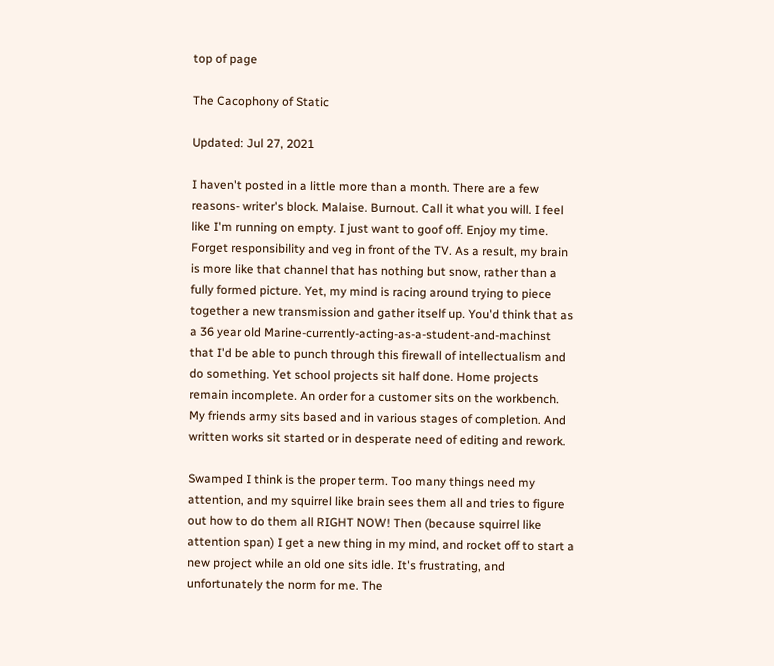top of page

The Cacophony of Static

Updated: Jul 27, 2021

I haven't posted in a little more than a month. There are a few reasons- writer's block. Malaise. Burnout. Call it what you will. I feel like I'm running on empty. I just want to goof off. Enjoy my time. Forget responsibility and veg in front of the TV. As a result, my brain is more like that channel that has nothing but snow, rather than a fully formed picture. Yet, my mind is racing around trying to piece together a new transmission and gather itself up. You'd think that as a 36 year old Marine-currently-acting-as-a-student-and-machinst that I'd be able to punch through this firewall of intellectualism and do something. Yet school projects sit half done. Home projects remain incomplete. An order for a customer sits on the workbench. My friends army sits based and in various stages of completion. And written works sit started or in desperate need of editing and rework.

Swamped I think is the proper term. Too many things need my attention, and my squirrel like brain sees them all and tries to figure out how to do them all RIGHT NOW! Then (because squirrel like attention span) I get a new thing in my mind, and rocket off to start a new project while an old one sits idle. It's frustrating, and unfortunately the norm for me. The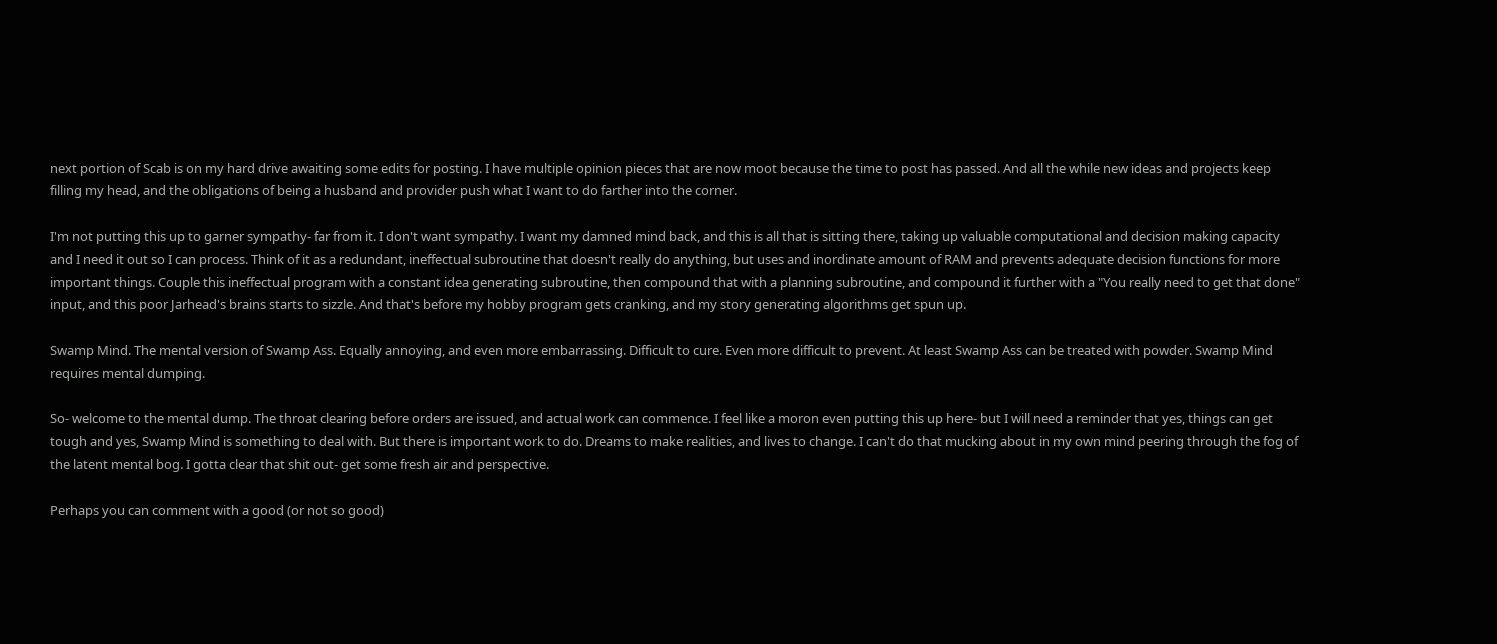next portion of Scab is on my hard drive awaiting some edits for posting. I have multiple opinion pieces that are now moot because the time to post has passed. And all the while new ideas and projects keep filling my head, and the obligations of being a husband and provider push what I want to do farther into the corner.

I'm not putting this up to garner sympathy- far from it. I don't want sympathy. I want my damned mind back, and this is all that is sitting there, taking up valuable computational and decision making capacity and I need it out so I can process. Think of it as a redundant, ineffectual subroutine that doesn't really do anything, but uses and inordinate amount of RAM and prevents adequate decision functions for more important things. Couple this ineffectual program with a constant idea generating subroutine, then compound that with a planning subroutine, and compound it further with a "You really need to get that done" input, and this poor Jarhead's brains starts to sizzle. And that's before my hobby program gets cranking, and my story generating algorithms get spun up.

Swamp Mind. The mental version of Swamp Ass. Equally annoying, and even more embarrassing. Difficult to cure. Even more difficult to prevent. At least Swamp Ass can be treated with powder. Swamp Mind requires mental dumping.

So- welcome to the mental dump. The throat clearing before orders are issued, and actual work can commence. I feel like a moron even putting this up here- but I will need a reminder that yes, things can get tough and yes, Swamp Mind is something to deal with. But there is important work to do. Dreams to make realities, and lives to change. I can't do that mucking about in my own mind peering through the fog of the latent mental bog. I gotta clear that shit out- get some fresh air and perspective.

Perhaps you can comment with a good (or not so good)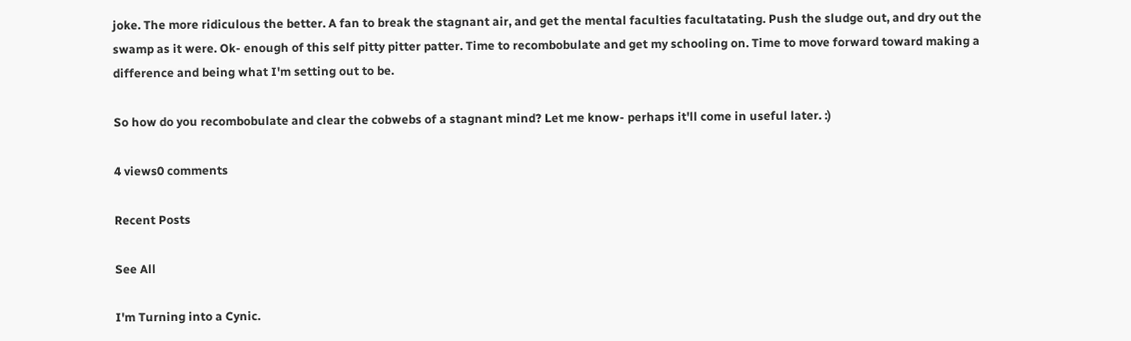joke. The more ridiculous the better. A fan to break the stagnant air, and get the mental faculties facultatating. Push the sludge out, and dry out the swamp as it were. Ok- enough of this self pitty pitter patter. Time to recombobulate and get my schooling on. Time to move forward toward making a difference and being what I'm setting out to be.

So how do you recombobulate and clear the cobwebs of a stagnant mind? Let me know- perhaps it'll come in useful later. :)

4 views0 comments

Recent Posts

See All

I'm Turning into a Cynic.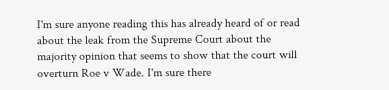I'm sure anyone reading this has already heard of or read about the leak from the Supreme Court about the majority opinion that seems to show that the court will overturn Roe v Wade. I'm sure there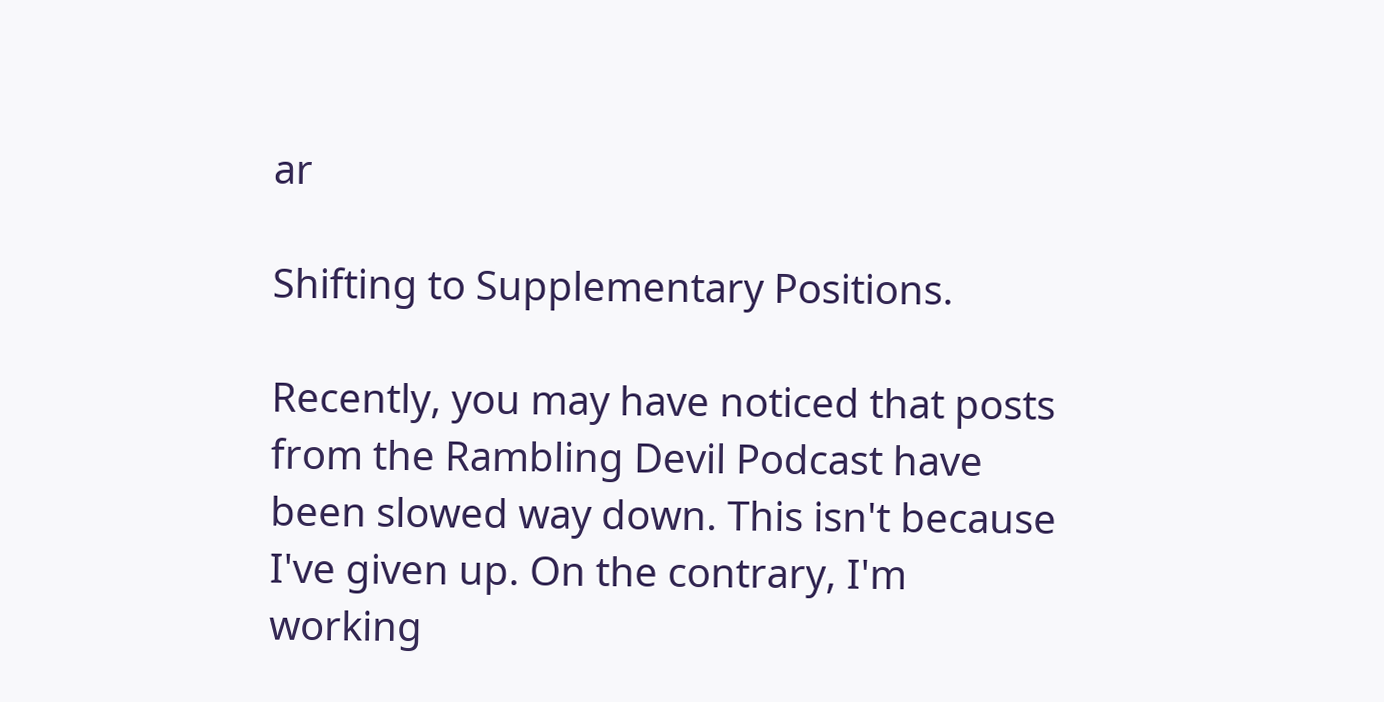ar

Shifting to Supplementary Positions.

Recently, you may have noticed that posts from the Rambling Devil Podcast have been slowed way down. This isn't because I've given up. On the contrary, I'm working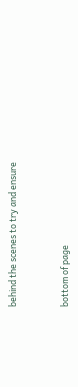behind the scenes to try and ensure


bottom of page